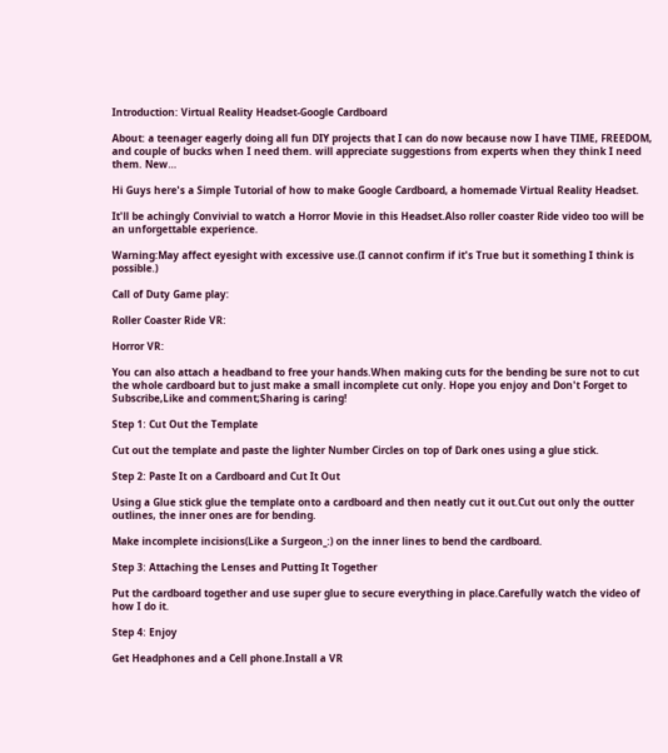Introduction: Virtual Reality Headset-Google Cardboard

About: a teenager eagerly doing all fun DIY projects that I can do now because now I have TIME, FREEDOM, and couple of bucks when I need them. will appreciate suggestions from experts when they think I need them. New…

Hi Guys here's a Simple Tutorial of how to make Google Cardboard, a homemade Virtual Reality Headset.

It'll be achingly Convivial to watch a Horror Movie in this Headset.Also roller coaster Ride video too will be an unforgettable experience.

Warning:May affect eyesight with excessive use.(I cannot confirm if it's True but it something I think is possible.)

Call of Duty Game play:

Roller Coaster Ride VR:

Horror VR:

You can also attach a headband to free your hands.When making cuts for the bending be sure not to cut the whole cardboard but to just make a small incomplete cut only. Hope you enjoy and Don't Forget to Subscribe,Like and comment;Sharing is caring!

Step 1: Cut Out the Template

Cut out the template and paste the lighter Number Circles on top of Dark ones using a glue stick.

Step 2: Paste It on a Cardboard and Cut It Out

Using a Glue stick glue the template onto a cardboard and then neatly cut it out.Cut out only the outter outlines, the inner ones are for bending.

Make incomplete incisions(Like a Surgeon_:) on the inner lines to bend the cardboard.

Step 3: Attaching the Lenses and Putting It Together

Put the cardboard together and use super glue to secure everything in place.Carefully watch the video of how I do it.

Step 4: Enjoy

Get Headphones and a Cell phone.Install a VR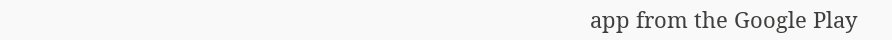app from the Google Play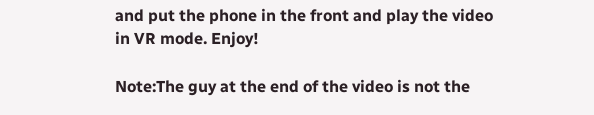and put the phone in the front and play the video in VR mode. Enjoy!

Note:The guy at the end of the video is not the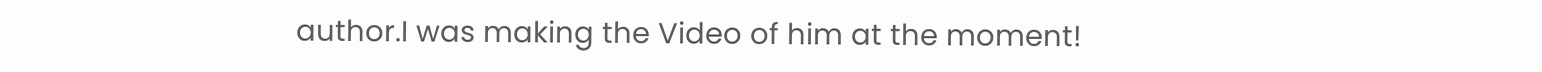author.I was making the Video of him at the moment!